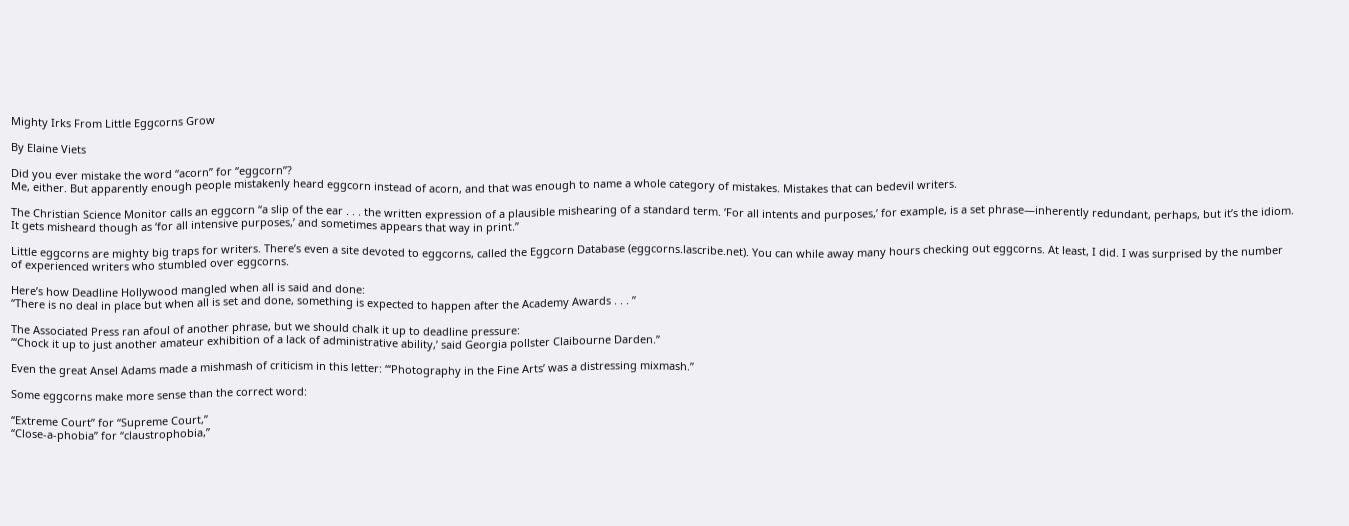Mighty Irks From Little Eggcorns Grow

By Elaine Viets

Did you ever mistake the word “acorn” for “eggcorn”?
Me, either. But apparently enough people mistakenly heard eggcorn instead of acorn, and that was enough to name a whole category of mistakes. Mistakes that can bedevil writers.

The Christian Science Monitor calls an eggcorn “a slip of the ear . . . the written expression of a plausible mishearing of a standard term. ‘For all intents and purposes,’ for example, is a set phrase—inherently redundant, perhaps, but it’s the idiom. It gets misheard though as ‘for all intensive purposes,’ and sometimes appears that way in print.”

Little eggcorns are mighty big traps for writers. There’s even a site devoted to eggcorns, called the Eggcorn Database (eggcorns.lascribe.net). You can while away many hours checking out eggcorns. At least, I did. I was surprised by the number of experienced writers who stumbled over eggcorns.

Here’s how Deadline Hollywood mangled when all is said and done:
“There is no deal in place but when all is set and done, something is expected to happen after the Academy Awards . . . ”

The Associated Press ran afoul of another phrase, but we should chalk it up to deadline pressure:
“‘Chock it up to just another amateur exhibition of a lack of administrative ability,’ said Georgia pollster Claibourne Darden.”

Even the great Ansel Adams made a mishmash of criticism in this letter: “‘Photography in the Fine Arts’ was a distressing mixmash.”

Some eggcorns make more sense than the correct word:

“Extreme Court” for “Supreme Court,”
“Close-a-phobia” for “claustrophobia,”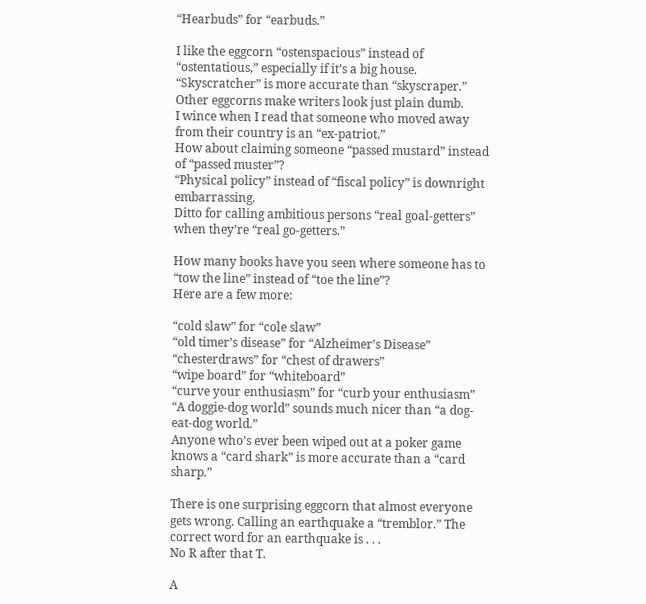“Hearbuds” for “earbuds.”

I like the eggcorn “ostenspacious” instead of “ostentatious,” especially if it’s a big house.
“Skyscratcher” is more accurate than “skyscraper.”
Other eggcorns make writers look just plain dumb.
I wince when I read that someone who moved away from their country is an “ex-patriot.”
How about claiming someone “passed mustard” instead of “passed muster”?
“Physical policy” instead of “fiscal policy” is downright embarrassing.
Ditto for calling ambitious persons “real goal-getters” when they’re “real go-getters.”

How many books have you seen where someone has to “tow the line” instead of “toe the line”?
Here are a few more:

“cold slaw” for “cole slaw”
“old timer’s disease” for “Alzheimer’s Disease”
“chesterdraws” for “chest of drawers”
“wipe board” for “whiteboard”
“curve your enthusiasm” for “curb your enthusiasm”
“A doggie-dog world” sounds much nicer than “a dog-eat-dog world.”
Anyone who’s ever been wiped out at a poker game knows a “card shark” is more accurate than a “card sharp.”

There is one surprising eggcorn that almost everyone gets wrong. Calling an earthquake a “tremblor.” The correct word for an earthquake is . . .
No R after that T.

A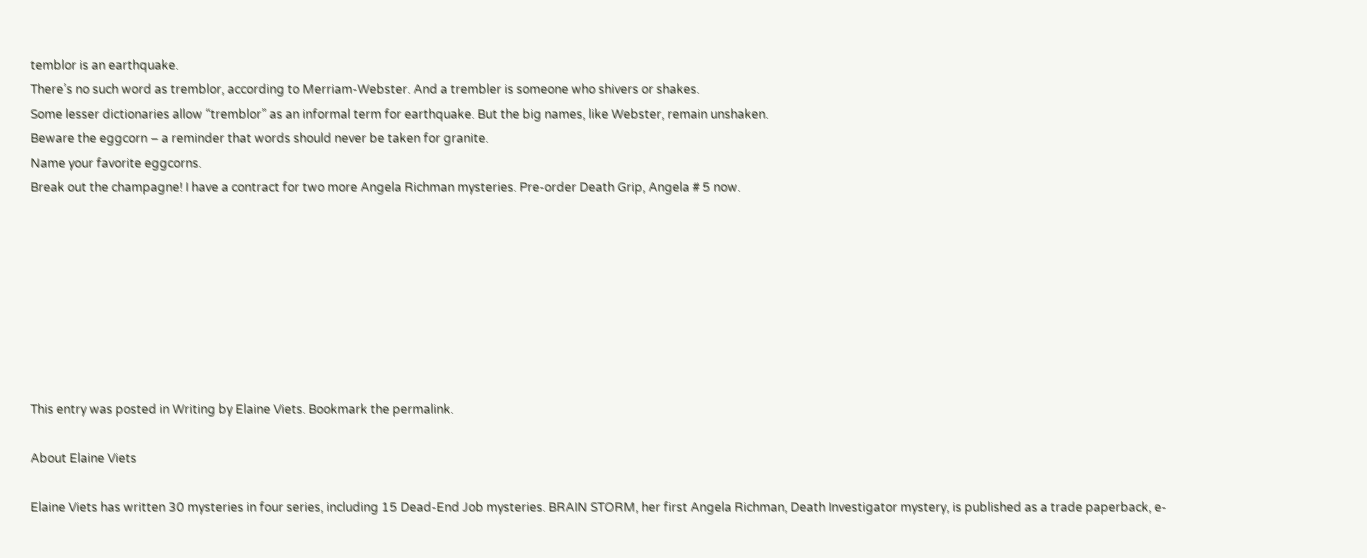temblor is an earthquake.
There’s no such word as tremblor, according to Merriam-Webster. And a trembler is someone who shivers or shakes.
Some lesser dictionaries allow “tremblor” as an informal term for earthquake. But the big names, like Webster, remain unshaken.
Beware the eggcorn – a reminder that words should never be taken for granite.
Name your favorite eggcorns.
Break out the champagne! I have a contract for two more Angela Richman mysteries. Pre-order Death Grip, Angela # 5 now.








This entry was posted in Writing by Elaine Viets. Bookmark the permalink.

About Elaine Viets

Elaine Viets has written 30 mysteries in four series, including 15 Dead-End Job mysteries. BRAIN STORM, her first Angela Richman, Death Investigator mystery, is published as a trade paperback, e-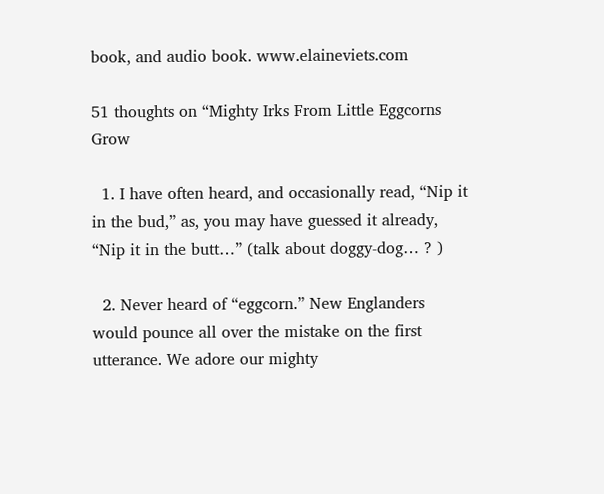book, and audio book. www.elaineviets.com

51 thoughts on “Mighty Irks From Little Eggcorns Grow

  1. I have often heard, and occasionally read, “Nip it in the bud,” as, you may have guessed it already, “Nip it in the butt…” (talk about doggy-dog… ? )

  2. Never heard of “eggcorn.” New Englanders would pounce all over the mistake on the first utterance. We adore our mighty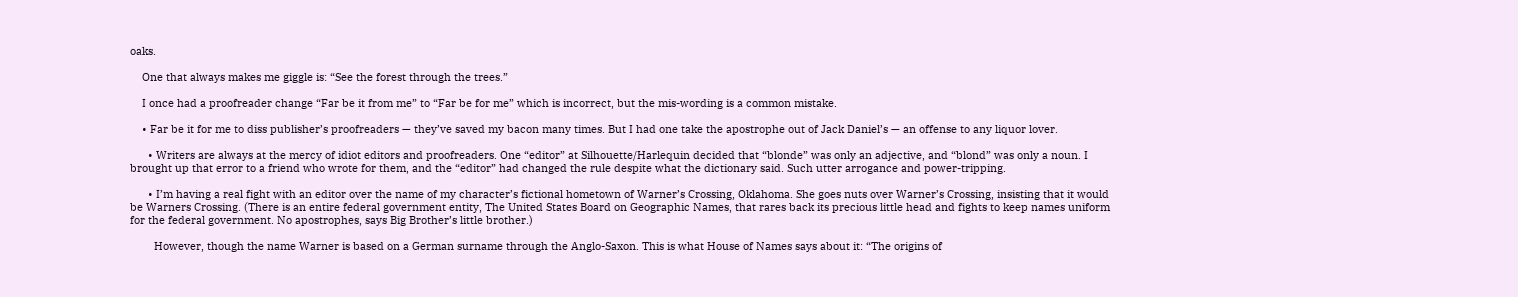oaks.

    One that always makes me giggle is: “See the forest through the trees.”

    I once had a proofreader change “Far be it from me” to “Far be for me” which is incorrect, but the mis-wording is a common mistake.

    • Far be it for me to diss publisher’s proofreaders — they’ve saved my bacon many times. But I had one take the apostrophe out of Jack Daniel’s — an offense to any liquor lover.

      • Writers are always at the mercy of idiot editors and proofreaders. One “editor” at Silhouette/Harlequin decided that “blonde” was only an adjective, and “blond” was only a noun. I brought up that error to a friend who wrote for them, and the “editor” had changed the rule despite what the dictionary said. Such utter arrogance and power-tripping.

      • I’m having a real fight with an editor over the name of my character’s fictional hometown of Warner’s Crossing, Oklahoma. She goes nuts over Warner’s Crossing, insisting that it would be Warners Crossing. (There is an entire federal government entity, The United States Board on Geographic Names, that rares back its precious little head and fights to keep names uniform for the federal government. No apostrophes, says Big Brother’s little brother.)

        However, though the name Warner is based on a German surname through the Anglo-Saxon. This is what House of Names says about it: “The origins of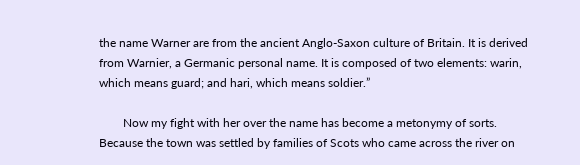the name Warner are from the ancient Anglo-Saxon culture of Britain. It is derived from Warnier, a Germanic personal name. It is composed of two elements: warin, which means guard; and hari, which means soldier.”

        Now my fight with her over the name has become a metonymy of sorts. Because the town was settled by families of Scots who came across the river on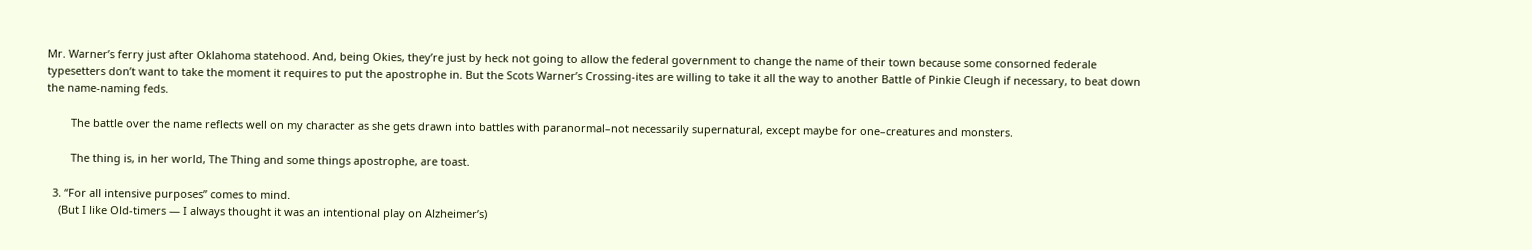Mr. Warner’s ferry just after Oklahoma statehood. And, being Okies, they’re just by heck not going to allow the federal government to change the name of their town because some consorned federale typesetters don’t want to take the moment it requires to put the apostrophe in. But the Scots Warner’s Crossing-ites are willing to take it all the way to another Battle of Pinkie Cleugh if necessary, to beat down the name-naming feds.

        The battle over the name reflects well on my character as she gets drawn into battles with paranormal–not necessarily supernatural, except maybe for one–creatures and monsters.

        The thing is, in her world, The Thing and some things apostrophe, are toast.

  3. “For all intensive purposes” comes to mind.
    (But I like Old-timers — I always thought it was an intentional play on Alzheimer’s)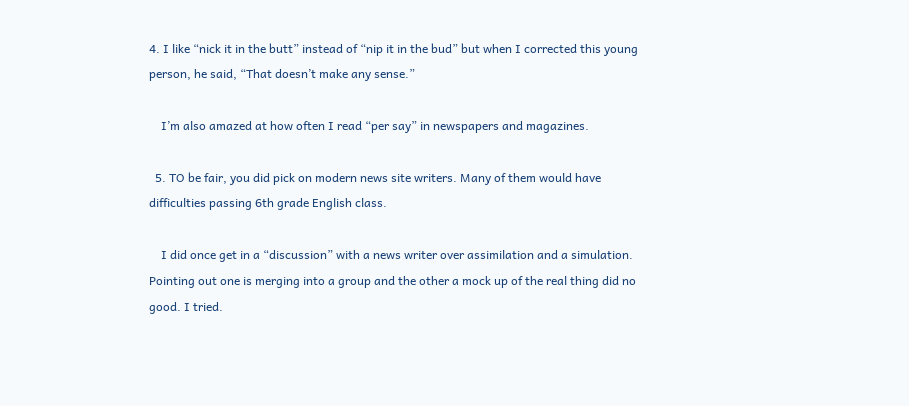4. I like “nick it in the butt” instead of “nip it in the bud” but when I corrected this young person, he said, “That doesn’t make any sense.”

    I’m also amazed at how often I read “per say” in newspapers and magazines.

  5. TO be fair, you did pick on modern news site writers. Many of them would have difficulties passing 6th grade English class.

    I did once get in a “discussion” with a news writer over assimilation and a simulation. Pointing out one is merging into a group and the other a mock up of the real thing did no good. I tried.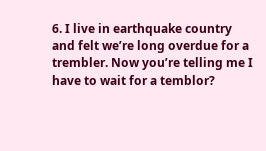6. I live in earthquake country and felt we’re long overdue for a trembler. Now you’re telling me I have to wait for a temblor?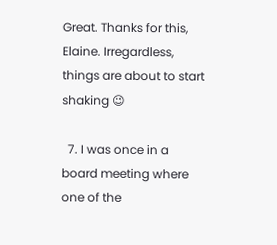Great. Thanks for this, Elaine. Irregardless, things are about to start shaking 😉

  7. I was once in a board meeting where one of the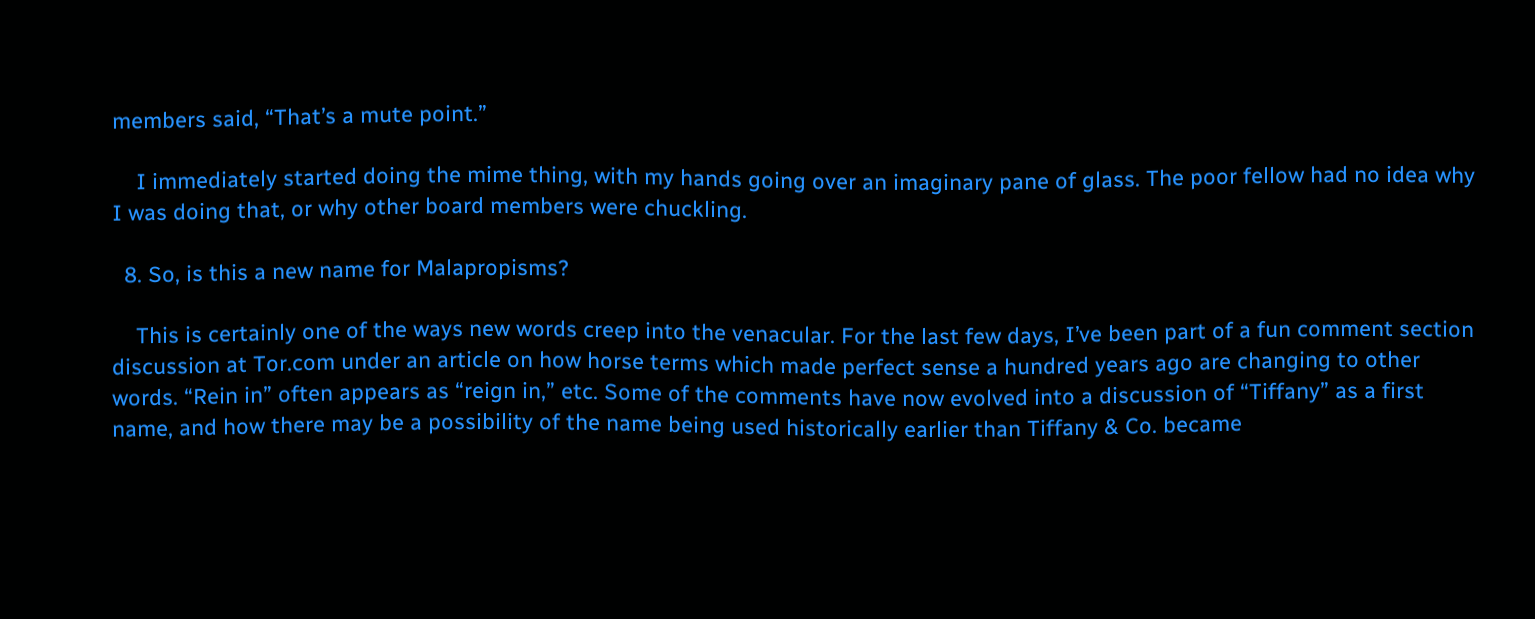members said, “That’s a mute point.”

    I immediately started doing the mime thing, with my hands going over an imaginary pane of glass. The poor fellow had no idea why I was doing that, or why other board members were chuckling.

  8. So, is this a new name for Malapropisms?

    This is certainly one of the ways new words creep into the venacular. For the last few days, I’ve been part of a fun comment section discussion at Tor.com under an article on how horse terms which made perfect sense a hundred years ago are changing to other words. “Rein in” often appears as “reign in,” etc. Some of the comments have now evolved into a discussion of “Tiffany” as a first name, and how there may be a possibility of the name being used historically earlier than Tiffany & Co. became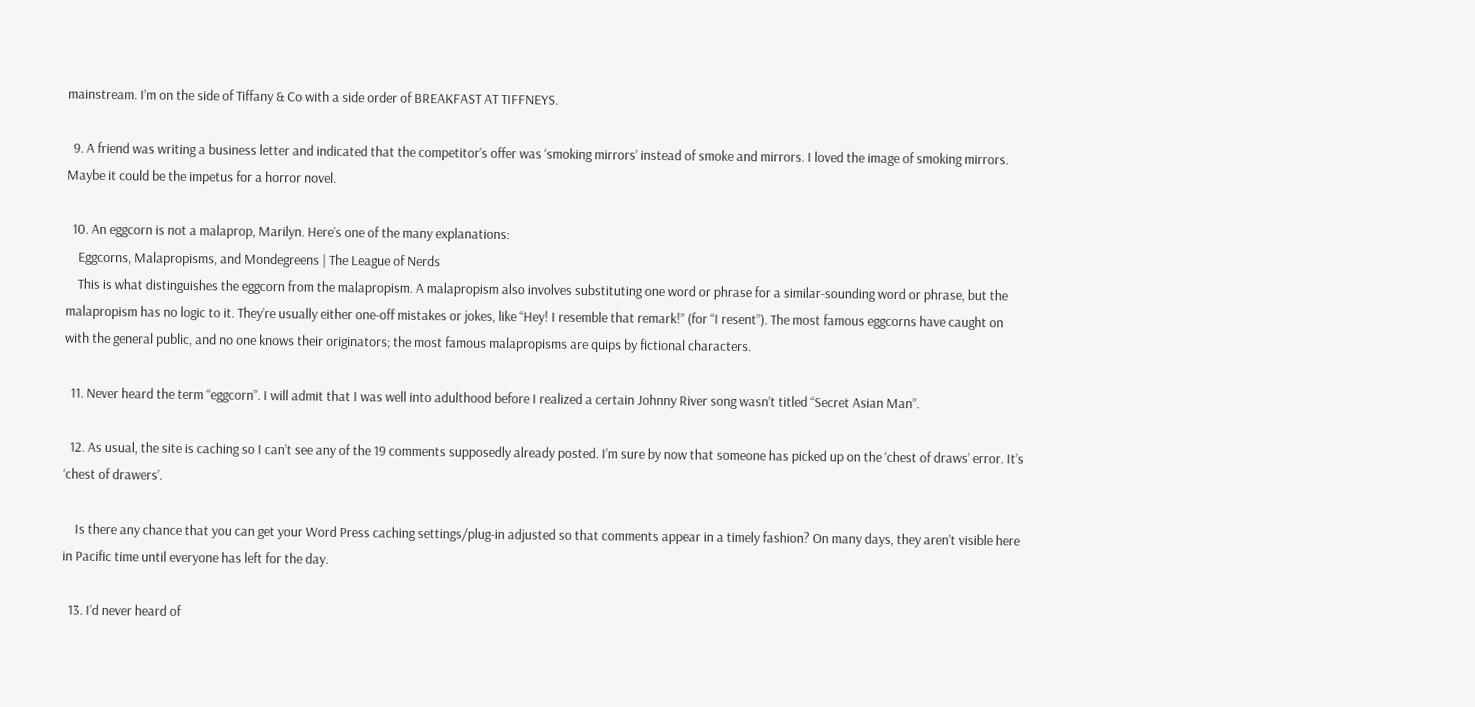mainstream. I’m on the side of Tiffany & Co with a side order of BREAKFAST AT TIFFNEYS.

  9. A friend was writing a business letter and indicated that the competitor’s offer was ‘smoking mirrors’ instead of smoke and mirrors. I loved the image of smoking mirrors. Maybe it could be the impetus for a horror novel.

  10. An eggcorn is not a malaprop, Marilyn. Here’s one of the many explanations:
    Eggcorns, Malapropisms, and Mondegreens | The League of Nerds
    This is what distinguishes the eggcorn from the malapropism. A malapropism also involves substituting one word or phrase for a similar-sounding word or phrase, but the malapropism has no logic to it. They’re usually either one-off mistakes or jokes, like “Hey! I resemble that remark!” (for “I resent”). The most famous eggcorns have caught on with the general public, and no one knows their originators; the most famous malapropisms are quips by fictional characters.

  11. Never heard the term “eggcorn”. I will admit that I was well into adulthood before I realized a certain Johnny River song wasn’t titled “Secret Asian Man”.

  12. As usual, the site is caching so I can’t see any of the 19 comments supposedly already posted. I’m sure by now that someone has picked up on the ‘chest of draws’ error. It’s ‘chest of drawers’.

    Is there any chance that you can get your Word Press caching settings/plug-in adjusted so that comments appear in a timely fashion? On many days, they aren’t visible here in Pacific time until everyone has left for the day.

  13. I’d never heard of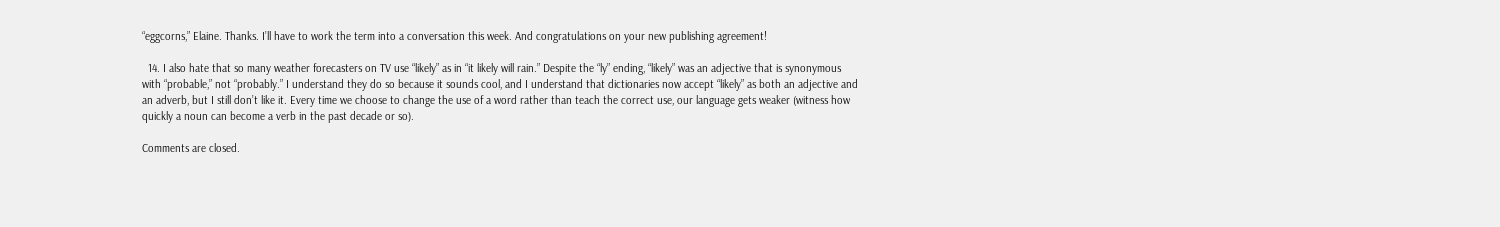“eggcorns,” Elaine. Thanks. I’ll have to work the term into a conversation this week. And congratulations on your new publishing agreement!

  14. I also hate that so many weather forecasters on TV use “likely” as in “it likely will rain.” Despite the “ly” ending, “likely” was an adjective that is synonymous with “probable,” not “probably.” I understand they do so because it sounds cool, and I understand that dictionaries now accept “likely” as both an adjective and an adverb, but I still don’t like it. Every time we choose to change the use of a word rather than teach the correct use, our language gets weaker (witness how quickly a noun can become a verb in the past decade or so).

Comments are closed.